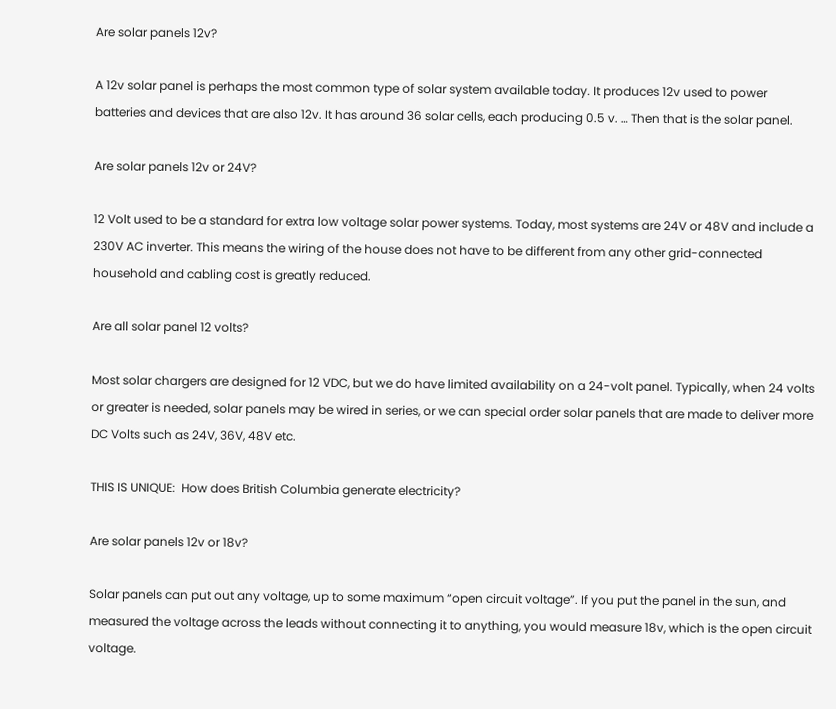Are solar panels 12v?

A 12v solar panel is perhaps the most common type of solar system available today. It produces 12v used to power batteries and devices that are also 12v. It has around 36 solar cells, each producing 0.5 v. … Then that is the solar panel.

Are solar panels 12v or 24V?

12 Volt used to be a standard for extra low voltage solar power systems. Today, most systems are 24V or 48V and include a 230V AC inverter. This means the wiring of the house does not have to be different from any other grid-connected household and cabling cost is greatly reduced.

Are all solar panel 12 volts?

Most solar chargers are designed for 12 VDC, but we do have limited availability on a 24-volt panel. Typically, when 24 volts or greater is needed, solar panels may be wired in series, or we can special order solar panels that are made to deliver more DC Volts such as 24V, 36V, 48V etc.

THIS IS UNIQUE:  How does British Columbia generate electricity?

Are solar panels 12v or 18v?

Solar panels can put out any voltage, up to some maximum “open circuit voltage”. If you put the panel in the sun, and measured the voltage across the leads without connecting it to anything, you would measure 18v, which is the open circuit voltage.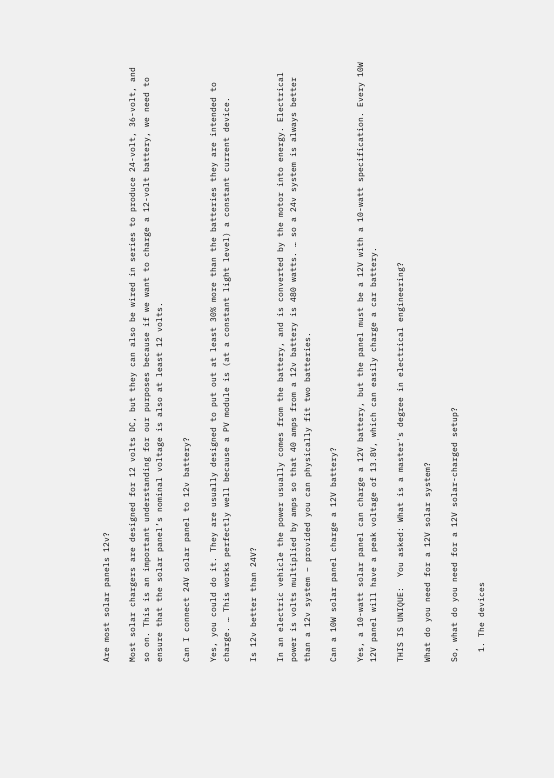Are most solar panels 12v?

Most solar chargers are designed for 12 volts DC, but they can also be wired in series to produce 24-volt, 36-volt, and so on. This is an important understanding for our purposes because if we want to charge a 12-volt battery, we need to ensure that the solar panel’s nominal voltage is also at least 12 volts.

Can I connect 24V solar panel to 12v battery?

Yes, you could do it. They are usually designed to put out at least 30% more than the batteries they are intended to charge. … This works perfectly well because a PV module is (at a constant light level) a constant current device.

Is 12v better than 24V?

In an electric vehicle the power usually comes from the battery, and is converted by the motor into energy. Electrical power is volts multiplied by amps so that 40 amps from a 12v battery is 480 watts. … so a 24v system is always better than a 12v system – provided you can physically fit two batteries.

Can a 10W solar panel charge a 12V battery?

Yes, a 10-watt solar panel can charge a 12V battery, but the panel must be a 12V with a 10-watt specification. Every 10W 12V panel will have a peak voltage of 13.8V, which can easily charge a car battery.

THIS IS UNIQUE:  You asked: What is a master's degree in electrical engineering?

What do you need for a 12V solar system?

So, what do you need for a 12V solar-charged setup?

  1. The devices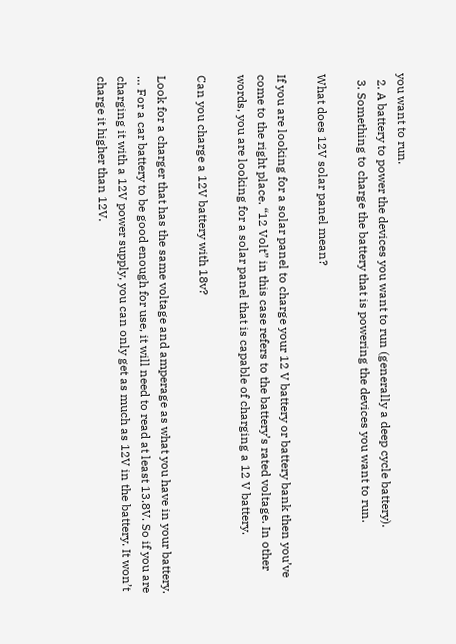you want to run.
  2. A battery to power the devices you want to run (generally a deep cycle battery).
  3. Something to charge the battery that is powering the devices you want to run.

What does 12V solar panel mean?

If you are looking for a solar panel to charge your 12 V battery or battery bank then you’ve come to the right place. “12 Volt” in this case refers to the battery’s rated voltage. In other words, you are looking for a solar panel that is capable of charging a 12 V battery.

Can you charge a 12V battery with 18v?

Look for a charger that has the same voltage and amperage as what you have in your battery. … For a car battery to be good enough for use, it will need to read at least 13.8V. So if you are charging it with a 12V power supply, you can only get as much as 12V in the battery. It won’t charge it higher than 12V.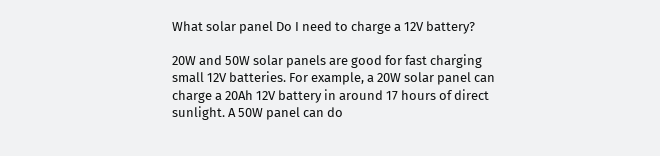What solar panel Do I need to charge a 12V battery?

20W and 50W solar panels are good for fast charging small 12V batteries. For example, a 20W solar panel can charge a 20Ah 12V battery in around 17 hours of direct sunlight. A 50W panel can do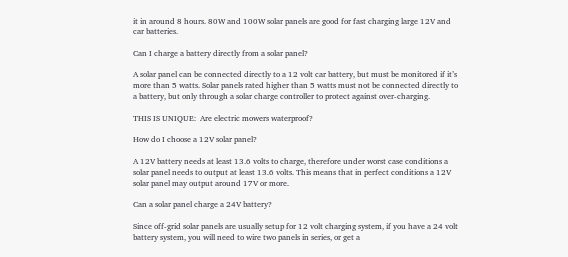it in around 8 hours. 80W and 100W solar panels are good for fast charging large 12V and car batteries.

Can I charge a battery directly from a solar panel?

A solar panel can be connected directly to a 12 volt car battery, but must be monitored if it’s more than 5 watts. Solar panels rated higher than 5 watts must not be connected directly to a battery, but only through a solar charge controller to protect against over-charging.

THIS IS UNIQUE:  Are electric mowers waterproof?

How do I choose a 12V solar panel?

A 12V battery needs at least 13.6 volts to charge, therefore under worst case conditions a solar panel needs to output at least 13.6 volts. This means that in perfect conditions a 12V solar panel may output around 17V or more.

Can a solar panel charge a 24V battery?

Since off-grid solar panels are usually setup for 12 volt charging system, if you have a 24 volt battery system, you will need to wire two panels in series, or get a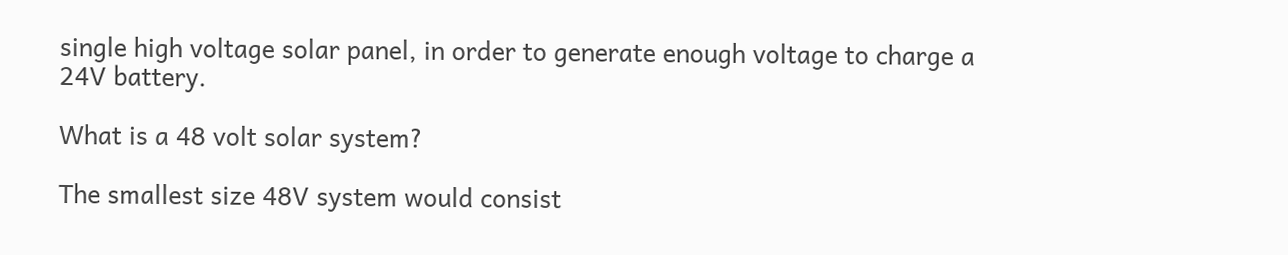single high voltage solar panel, in order to generate enough voltage to charge a 24V battery.

What is a 48 volt solar system?

The smallest size 48V system would consist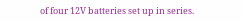of four 12V batteries set up in series.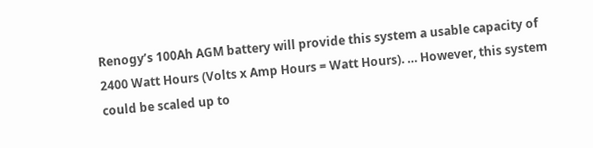Renogy’s 100Ah AGM battery will provide this system a usable capacity of 2400 Watt Hours (Volts x Amp Hours = Watt Hours). … However, this system could be scaled up to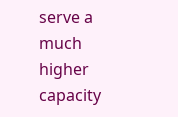serve a much higher capacity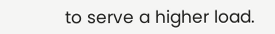to serve a higher load.